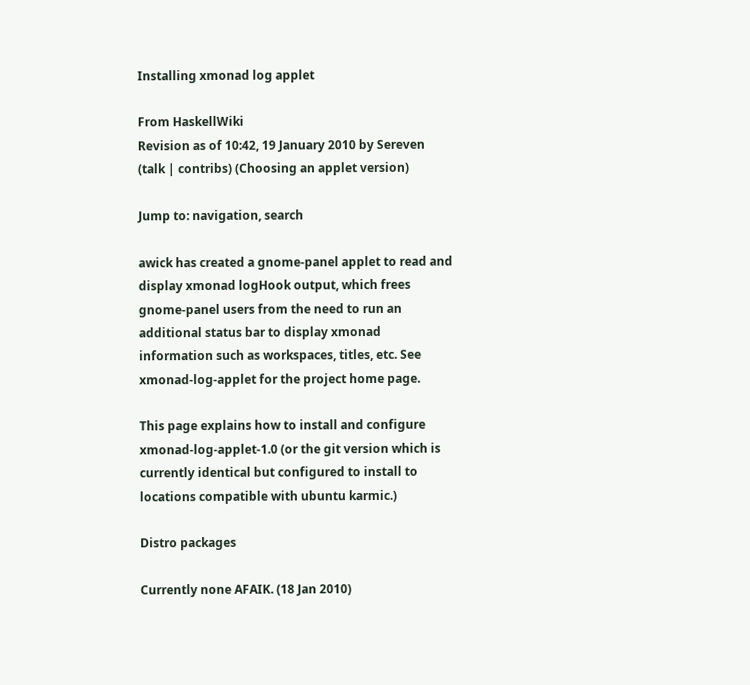Installing xmonad log applet

From HaskellWiki
Revision as of 10:42, 19 January 2010 by Sereven (talk | contribs) (Choosing an applet version)

Jump to: navigation, search

awick has created a gnome-panel applet to read and display xmonad logHook output, which frees gnome-panel users from the need to run an additional status bar to display xmonad information such as workspaces, titles, etc. See xmonad-log-applet for the project home page.

This page explains how to install and configure xmonad-log-applet-1.0 (or the git version which is currently identical but configured to install to locations compatible with ubuntu karmic.)

Distro packages

Currently none AFAIK. (18 Jan 2010)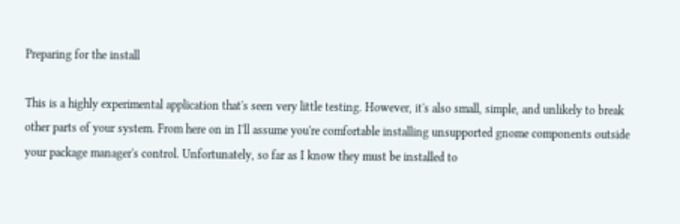Preparing for the install

This is a highly experimental application that's seen very little testing. However, it's also small, simple, and unlikely to break other parts of your system. From here on in I'll assume you're comfortable installing unsupported gnome components outside your package manager's control. Unfortunately, so far as I know they must be installed to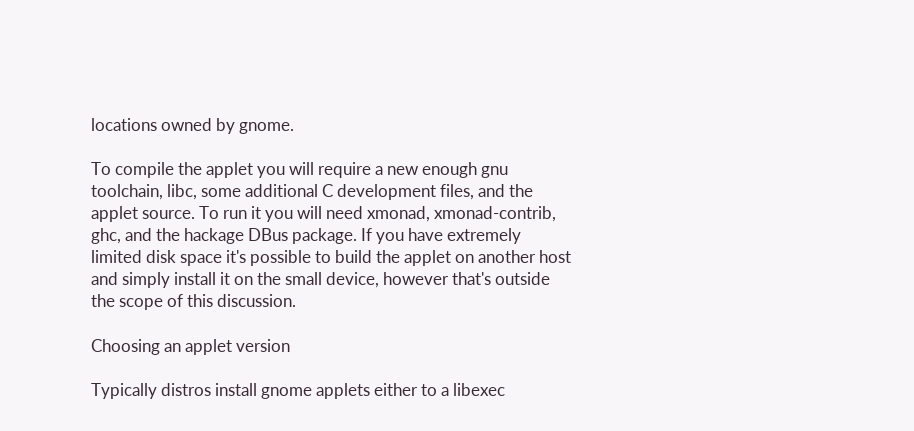locations owned by gnome.

To compile the applet you will require a new enough gnu toolchain, libc, some additional C development files, and the applet source. To run it you will need xmonad, xmonad-contrib, ghc, and the hackage DBus package. If you have extremely limited disk space it's possible to build the applet on another host and simply install it on the small device, however that's outside the scope of this discussion.

Choosing an applet version

Typically distros install gnome applets either to a libexec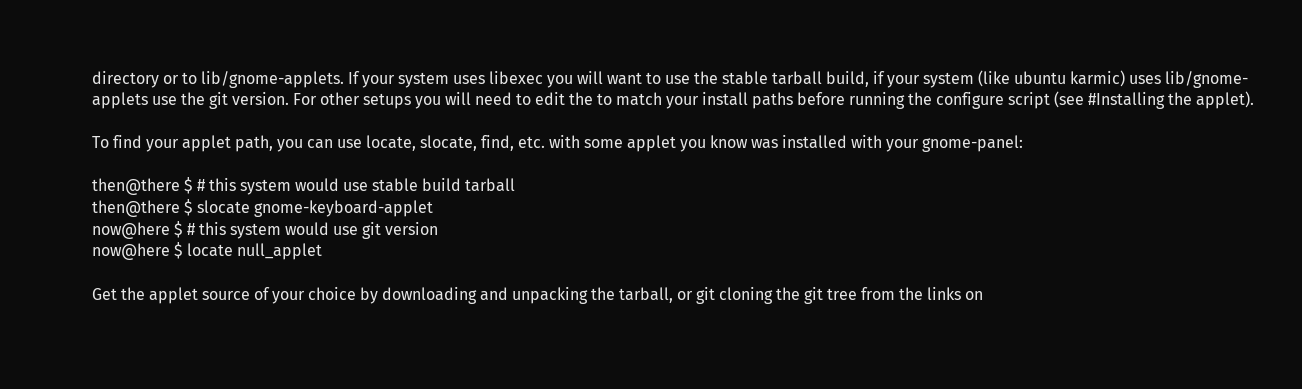directory or to lib/gnome-applets. If your system uses libexec you will want to use the stable tarball build, if your system (like ubuntu karmic) uses lib/gnome-applets use the git version. For other setups you will need to edit the to match your install paths before running the configure script (see #Installing the applet).

To find your applet path, you can use locate, slocate, find, etc. with some applet you know was installed with your gnome-panel:

then@there $ # this system would use stable build tarball
then@there $ slocate gnome-keyboard-applet
now@here $ # this system would use git version
now@here $ locate null_applet

Get the applet source of your choice by downloading and unpacking the tarball, or git cloning the git tree from the links on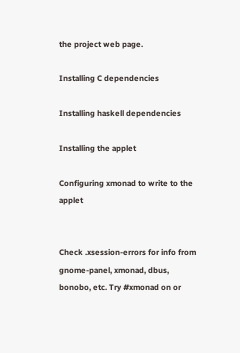the project web page.

Installing C dependencies

Installing haskell dependencies

Installing the applet

Configuring xmonad to write to the applet


Check .xsession-errors for info from gnome-panel, xmonad, dbus, bonobo, etc. Try #xmonad on or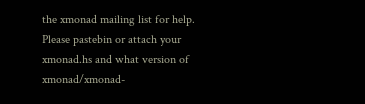the xmonad mailing list for help. Please pastebin or attach your xmonad.hs and what version of xmonad/xmonad-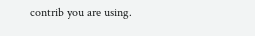contrib you are using.